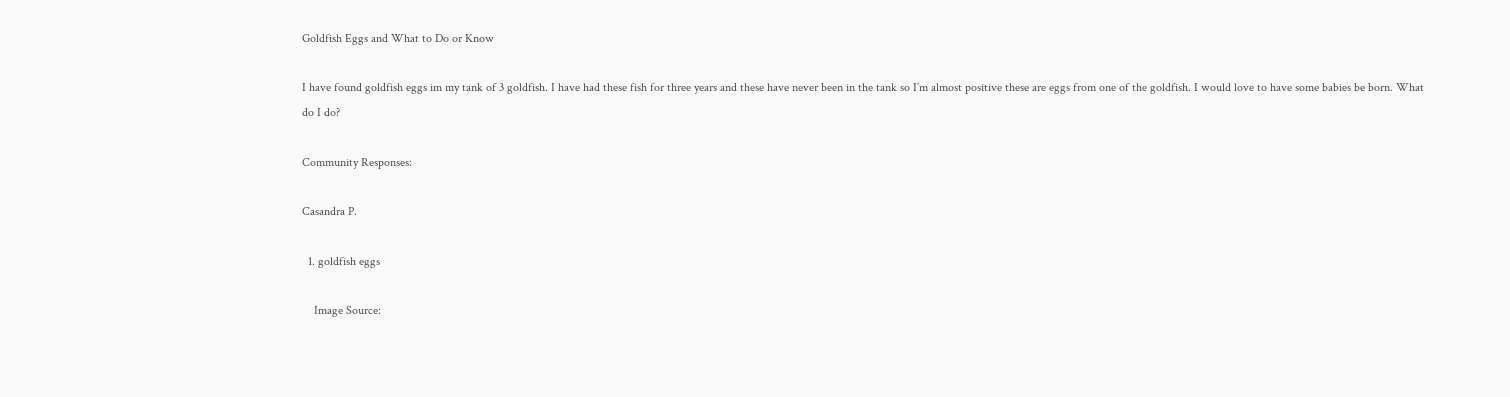Goldfish Eggs and What to Do or Know

I have found goldfish eggs im my tank of 3 goldfish. I have had these fish for three years and these have never been in the tank so I’m almost positive these are eggs from one of the goldfish. I would love to have some babies be born. What do I do?

Community Responses:

Casandra P.

  1. goldfish eggs

    Image Source: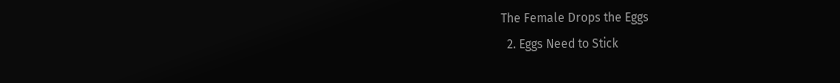The Female Drops the Eggs
  2. Eggs Need to Stick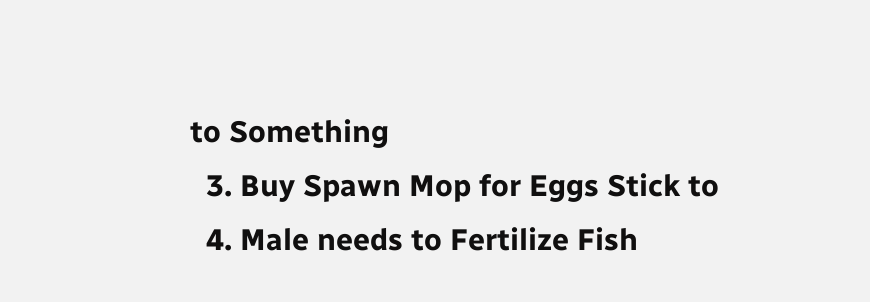to Something
  3. Buy Spawn Mop for Eggs Stick to
  4. Male needs to Fertilize Fish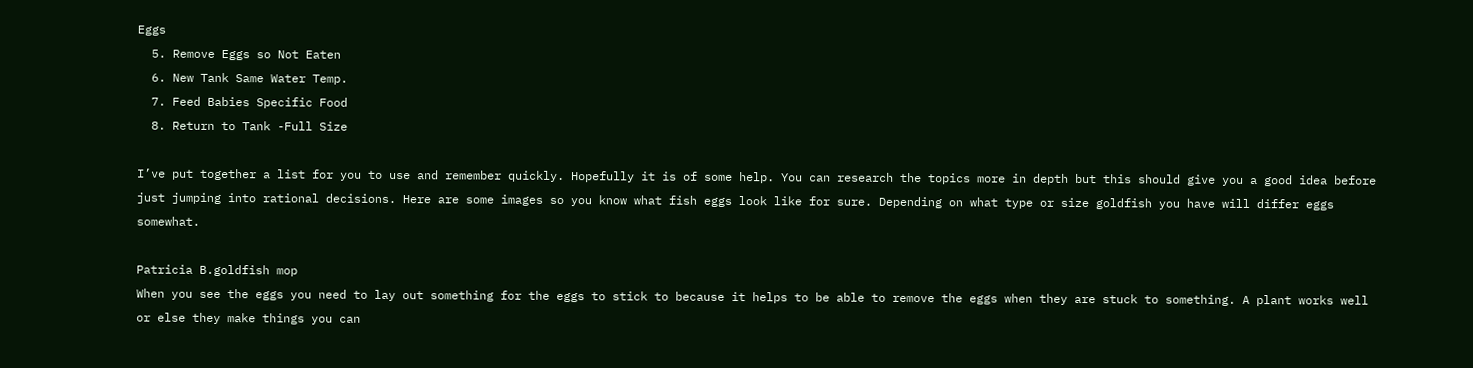Eggs
  5. Remove Eggs so Not Eaten
  6. New Tank Same Water Temp.
  7. Feed Babies Specific Food
  8. Return to Tank -Full Size

I’ve put together a list for you to use and remember quickly. Hopefully it is of some help. You can research the topics more in depth but this should give you a good idea before just jumping into rational decisions. Here are some images so you know what fish eggs look like for sure. Depending on what type or size goldfish you have will differ eggs somewhat.

Patricia B.goldfish mop
When you see the eggs you need to lay out something for the eggs to stick to because it helps to be able to remove the eggs when they are stuck to something. A plant works well or else they make things you can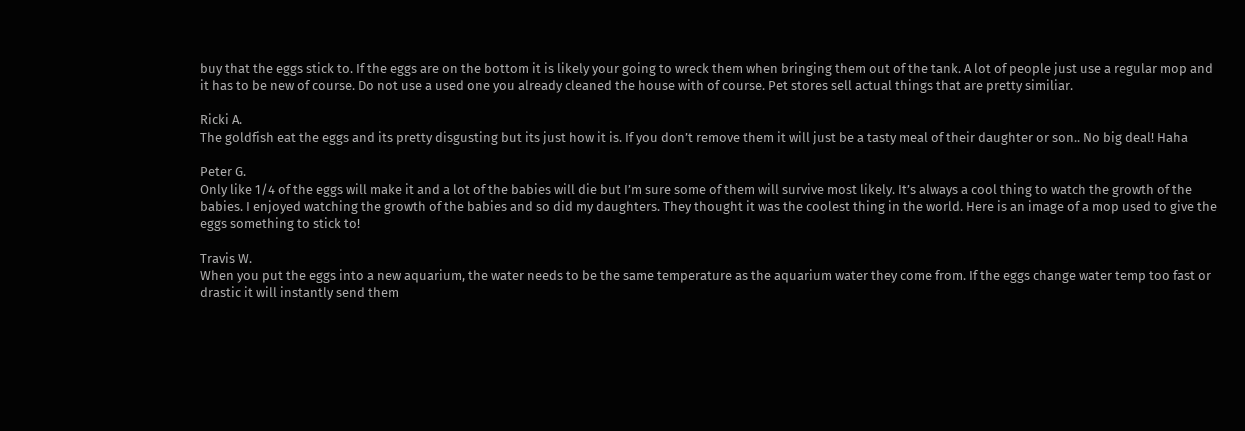buy that the eggs stick to. If the eggs are on the bottom it is likely your going to wreck them when bringing them out of the tank. A lot of people just use a regular mop and it has to be new of course. Do not use a used one you already cleaned the house with of course. Pet stores sell actual things that are pretty similiar.

Ricki A.
The goldfish eat the eggs and its pretty disgusting but its just how it is. If you don’t remove them it will just be a tasty meal of their daughter or son.. No big deal! Haha

Peter G.
Only like 1/4 of the eggs will make it and a lot of the babies will die but I’m sure some of them will survive most likely. It’s always a cool thing to watch the growth of the babies. I enjoyed watching the growth of the babies and so did my daughters. They thought it was the coolest thing in the world. Here is an image of a mop used to give the eggs something to stick to!

Travis W.
When you put the eggs into a new aquarium, the water needs to be the same temperature as the aquarium water they come from. If the eggs change water temp too fast or drastic it will instantly send them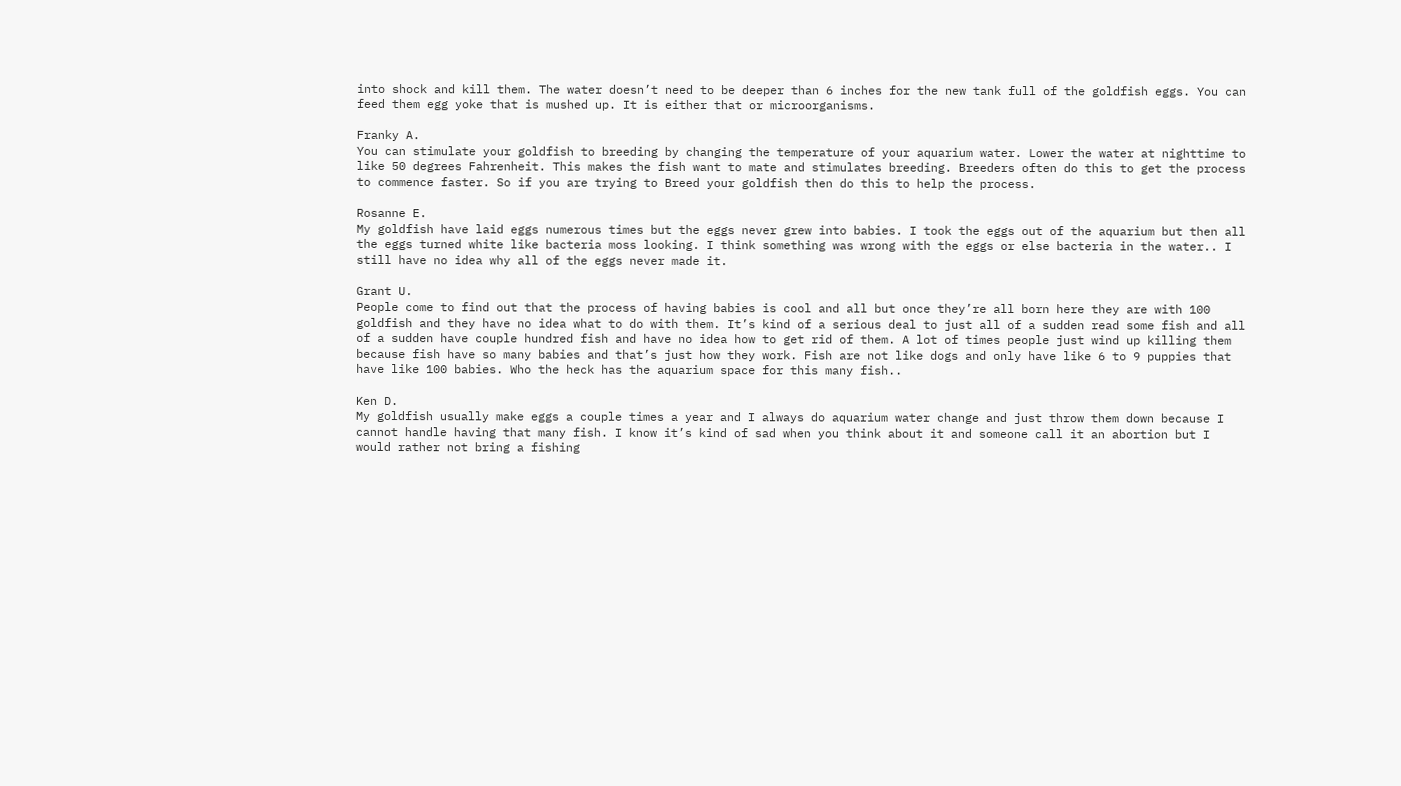into shock and kill them. The water doesn’t need to be deeper than 6 inches for the new tank full of the goldfish eggs. You can feed them egg yoke that is mushed up. It is either that or microorganisms.

Franky A.
You can stimulate your goldfish to breeding by changing the temperature of your aquarium water. Lower the water at nighttime to like 50 degrees Fahrenheit. This makes the fish want to mate and stimulates breeding. Breeders often do this to get the process to commence faster. So if you are trying to Breed your goldfish then do this to help the process.

Rosanne E.
My goldfish have laid eggs numerous times but the eggs never grew into babies. I took the eggs out of the aquarium but then all the eggs turned white like bacteria moss looking. I think something was wrong with the eggs or else bacteria in the water.. I still have no idea why all of the eggs never made it.

Grant U.
People come to find out that the process of having babies is cool and all but once they’re all born here they are with 100 goldfish and they have no idea what to do with them. It’s kind of a serious deal to just all of a sudden read some fish and all of a sudden have couple hundred fish and have no idea how to get rid of them. A lot of times people just wind up killing them because fish have so many babies and that’s just how they work. Fish are not like dogs and only have like 6 to 9 puppies that have like 100 babies. Who the heck has the aquarium space for this many fish..

Ken D.
My goldfish usually make eggs a couple times a year and I always do aquarium water change and just throw them down because I cannot handle having that many fish. I know it’s kind of sad when you think about it and someone call it an abortion but I would rather not bring a fishing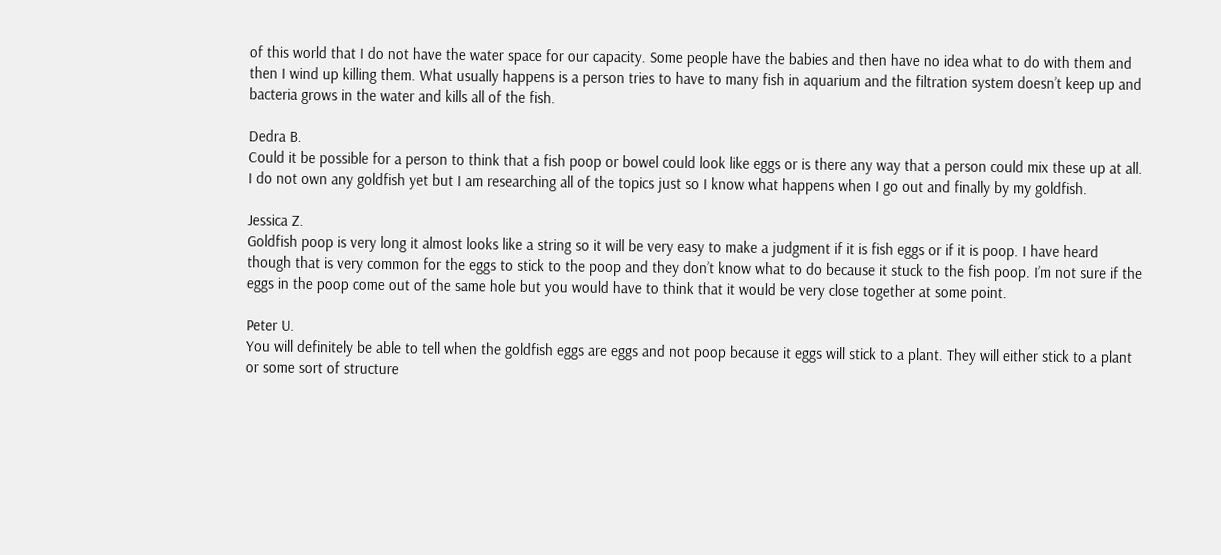of this world that I do not have the water space for our capacity. Some people have the babies and then have no idea what to do with them and then I wind up killing them. What usually happens is a person tries to have to many fish in aquarium and the filtration system doesn’t keep up and bacteria grows in the water and kills all of the fish.

Dedra B.
Could it be possible for a person to think that a fish poop or bowel could look like eggs or is there any way that a person could mix these up at all. I do not own any goldfish yet but I am researching all of the topics just so I know what happens when I go out and finally by my goldfish.

Jessica Z.
Goldfish poop is very long it almost looks like a string so it will be very easy to make a judgment if it is fish eggs or if it is poop. I have heard though that is very common for the eggs to stick to the poop and they don’t know what to do because it stuck to the fish poop. I’m not sure if the eggs in the poop come out of the same hole but you would have to think that it would be very close together at some point.

Peter U.
You will definitely be able to tell when the goldfish eggs are eggs and not poop because it eggs will stick to a plant. They will either stick to a plant or some sort of structure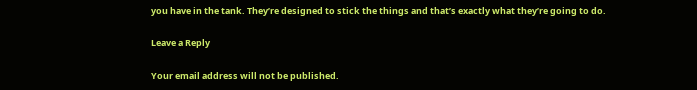you have in the tank. They’re designed to stick the things and that’s exactly what they’re going to do.

Leave a Reply

Your email address will not be published.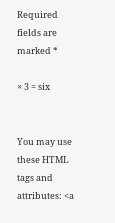Required fields are marked *

× 3 = six


You may use these HTML tags and attributes: <a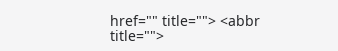href="" title=""> <abbr title="">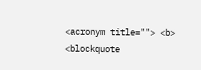<acronym title=""> <b> <blockquote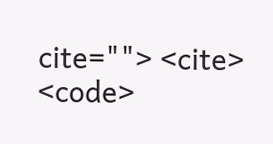cite=""> <cite> <code>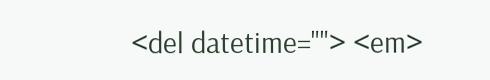<del datetime=""> <em>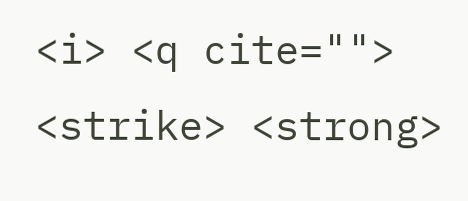<i> <q cite=""> <strike> <strong>